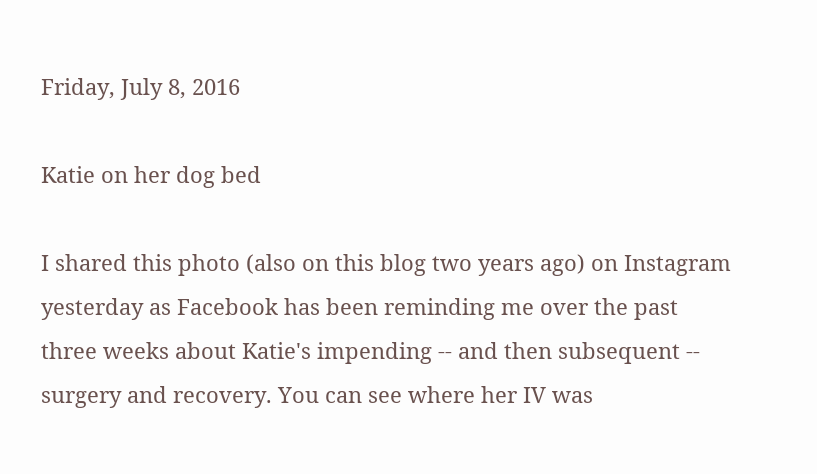Friday, July 8, 2016

Katie on her dog bed

I shared this photo (also on this blog two years ago) on Instagram yesterday as Facebook has been reminding me over the past three weeks about Katie's impending -- and then subsequent -- surgery and recovery. You can see where her IV was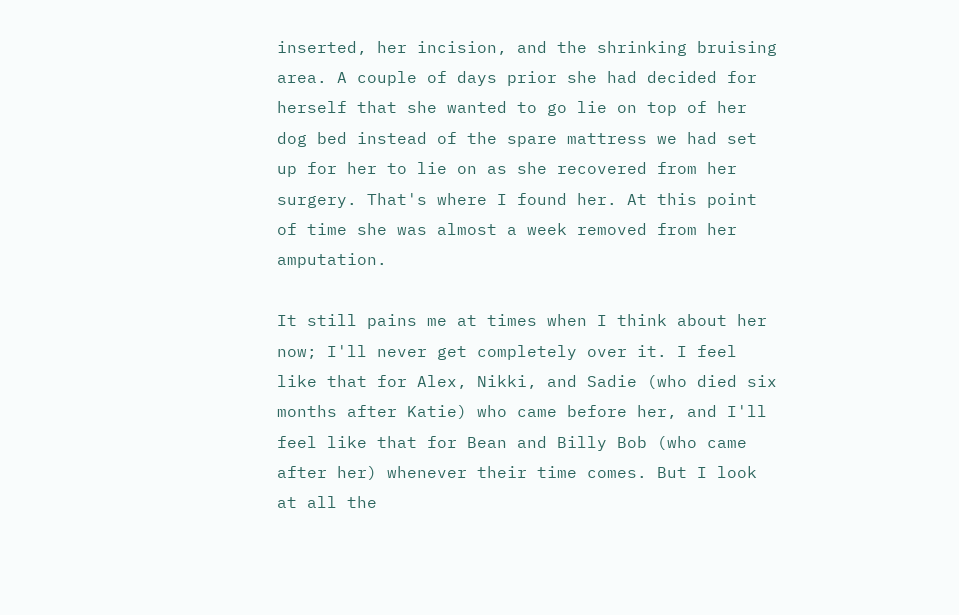inserted, her incision, and the shrinking bruising area. A couple of days prior she had decided for herself that she wanted to go lie on top of her dog bed instead of the spare mattress we had set up for her to lie on as she recovered from her surgery. That's where I found her. At this point of time she was almost a week removed from her amputation.

It still pains me at times when I think about her now; I'll never get completely over it. I feel like that for Alex, Nikki, and Sadie (who died six months after Katie) who came before her, and I'll feel like that for Bean and Billy Bob (who came after her) whenever their time comes. But I look at all the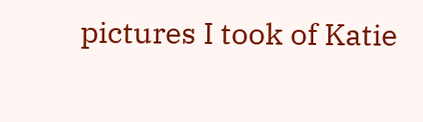pictures I took of Katie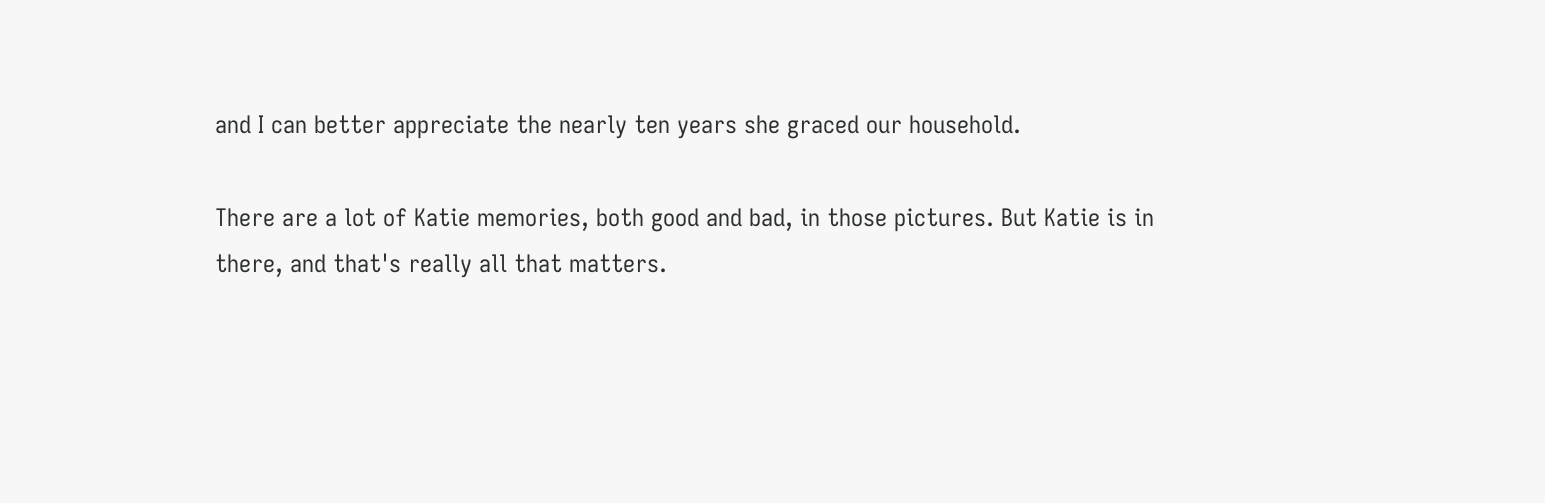and I can better appreciate the nearly ten years she graced our household.

There are a lot of Katie memories, both good and bad, in those pictures. But Katie is in there, and that's really all that matters.